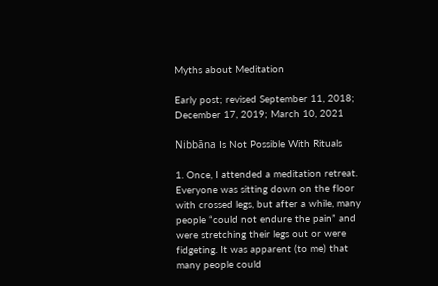Myths about Meditation

Early post; revised September 11, 2018; December 17, 2019; March 10, 2021

Nibbāna Is Not Possible With Rituals

1. Once, I attended a meditation retreat. Everyone was sitting down on the floor with crossed legs, but after a while, many people “could not endure the pain” and were stretching their legs out or were fidgeting. It was apparent (to me) that many people could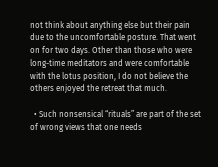not think about anything else but their pain due to the uncomfortable posture. That went on for two days. Other than those who were long-time meditators and were comfortable with the lotus position, I do not believe the others enjoyed the retreat that much.

  • Such nonsensical “rituals” are part of the set of wrong views that one needs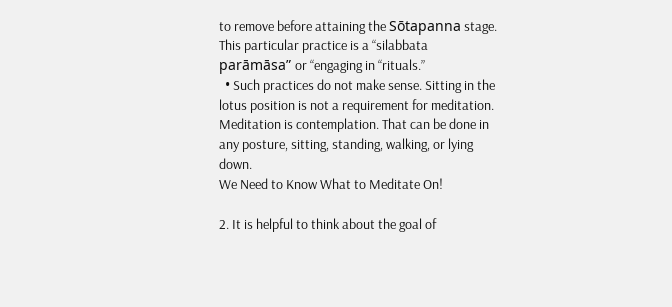to remove before attaining the Sōtapanna stage. This particular practice is a “silabbata parāmāsa” or “engaging in “rituals.”
  • Such practices do not make sense. Sitting in the lotus position is not a requirement for meditation. Meditation is contemplation. That can be done in any posture, sitting, standing, walking, or lying down.
We Need to Know What to Meditate On!

2. It is helpful to think about the goal of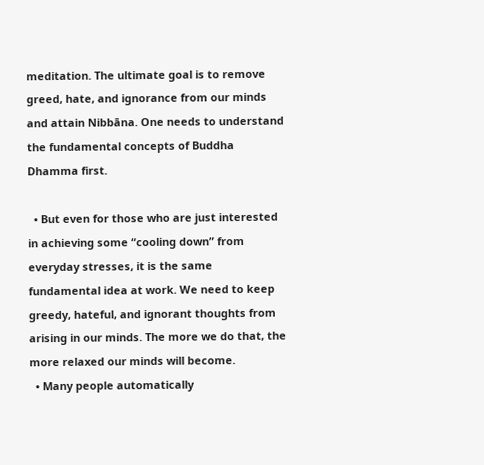meditation. The ultimate goal is to remove greed, hate, and ignorance from our minds and attain Nibbāna. One needs to understand the fundamental concepts of Buddha Dhamma first.

  • But even for those who are just interested in achieving some “cooling down” from everyday stresses, it is the same fundamental idea at work. We need to keep greedy, hateful, and ignorant thoughts from arising in our minds. The more we do that, the more relaxed our minds will become.
  • Many people automatically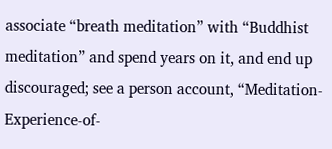associate “breath meditation” with “Buddhist meditation” and spend years on it, and end up discouraged; see a person account, “Meditation-Experience-of-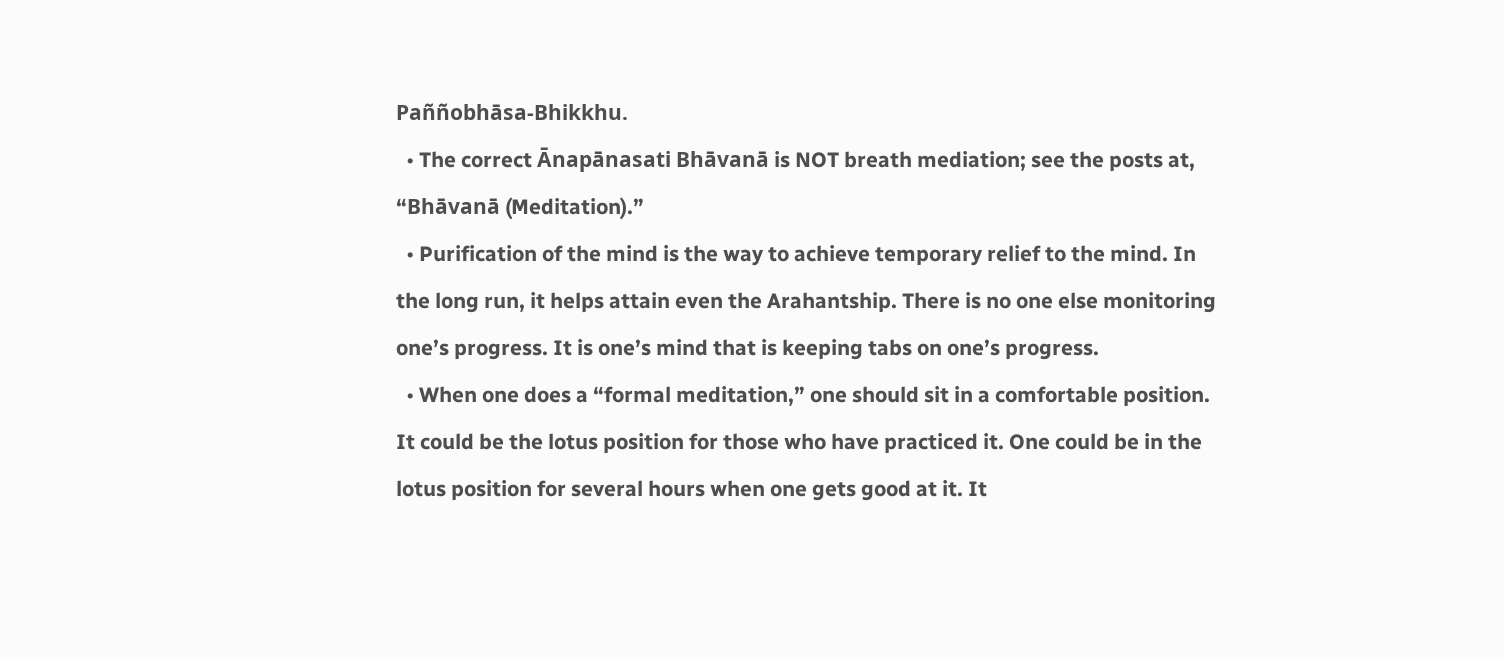Paññobhāsa-Bhikkhu.
  • The correct Ānapānasati Bhāvanā is NOT breath mediation; see the posts at, “Bhāvanā (Meditation).”
  • Purification of the mind is the way to achieve temporary relief to the mind. In the long run, it helps attain even the Arahantship. There is no one else monitoring one’s progress. It is one’s mind that is keeping tabs on one’s progress.
  • When one does a “formal meditation,” one should sit in a comfortable position. It could be the lotus position for those who have practiced it. One could be in the lotus position for several hours when one gets good at it. It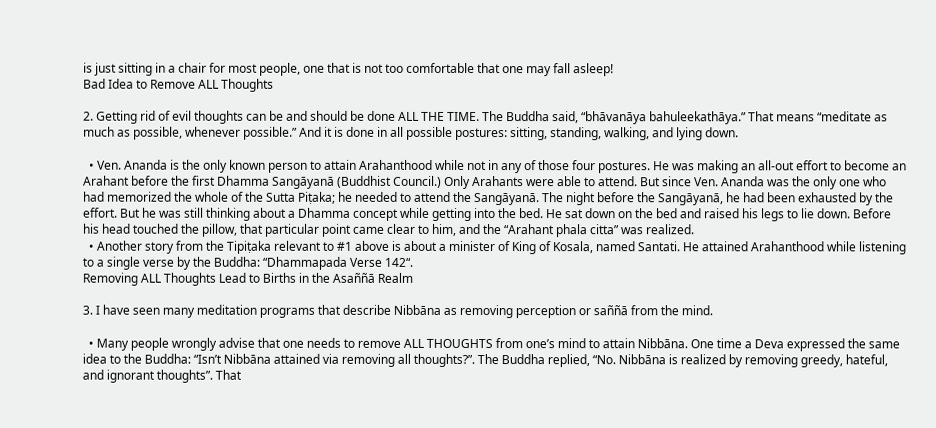is just sitting in a chair for most people, one that is not too comfortable that one may fall asleep!
Bad Idea to Remove ALL Thoughts

2. Getting rid of evil thoughts can be and should be done ALL THE TIME. The Buddha said, “bhāvanāya bahuleekathāya.” That means “meditate as much as possible, whenever possible.” And it is done in all possible postures: sitting, standing, walking, and lying down.

  • Ven. Ananda is the only known person to attain Arahanthood while not in any of those four postures. He was making an all-out effort to become an Arahant before the first Dhamma Sangāyanā (Buddhist Council.) Only Arahants were able to attend. But since Ven. Ananda was the only one who had memorized the whole of the Sutta Piṭaka; he needed to attend the Sangāyanā. The night before the Sangāyanā, he had been exhausted by the effort. But he was still thinking about a Dhamma concept while getting into the bed. He sat down on the bed and raised his legs to lie down. Before his head touched the pillow, that particular point came clear to him, and the “Arahant phala citta” was realized.
  • Another story from the Tipiṭaka relevant to #1 above is about a minister of King of Kosala, named Santati. He attained Arahanthood while listening to a single verse by the Buddha: “Dhammapada Verse 142“.
Removing ALL Thoughts Lead to Births in the Asaññā Realm

3. I have seen many meditation programs that describe Nibbāna as removing perception or saññā from the mind.

  • Many people wrongly advise that one needs to remove ALL THOUGHTS from one’s mind to attain Nibbāna. One time a Deva expressed the same idea to the Buddha: “Isn’t Nibbāna attained via removing all thoughts?”. The Buddha replied, “No. Nibbāna is realized by removing greedy, hateful, and ignorant thoughts”. That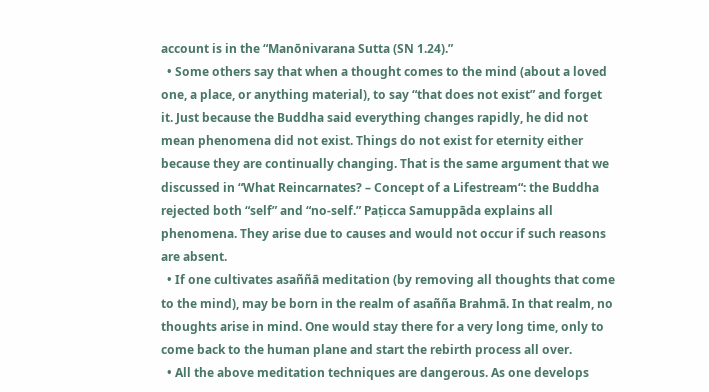account is in the “Manōnivarana Sutta (SN 1.24).”
  • Some others say that when a thought comes to the mind (about a loved one, a place, or anything material), to say “that does not exist” and forget it. Just because the Buddha said everything changes rapidly, he did not mean phenomena did not exist. Things do not exist for eternity either because they are continually changing. That is the same argument that we discussed in “What Reincarnates? – Concept of a Lifestream“: the Buddha rejected both “self” and “no-self.” Paṭicca Samuppāda explains all phenomena. They arise due to causes and would not occur if such reasons are absent.
  • If one cultivates asaññā meditation (by removing all thoughts that come to the mind), may be born in the realm of asañña Brahmā. In that realm, no thoughts arise in mind. One would stay there for a very long time, only to come back to the human plane and start the rebirth process all over.
  • All the above meditation techniques are dangerous. As one develops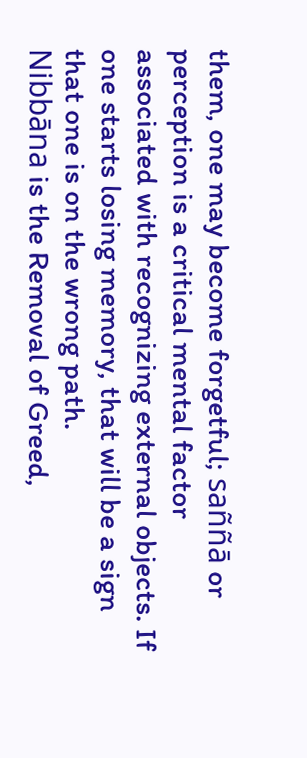them, one may become forgetful; saññā or perception is a critical mental factor associated with recognizing external objects. If one starts losing memory, that will be a sign that one is on the wrong path.
Nibbāna is the Removal of Greed,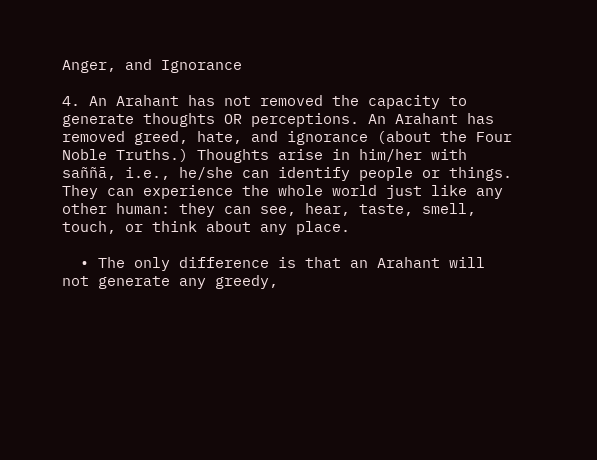Anger, and Ignorance

4. An Arahant has not removed the capacity to generate thoughts OR perceptions. An Arahant has removed greed, hate, and ignorance (about the Four Noble Truths.) Thoughts arise in him/her with saññā, i.e., he/she can identify people or things. They can experience the whole world just like any other human: they can see, hear, taste, smell, touch, or think about any place.

  • The only difference is that an Arahant will not generate any greedy,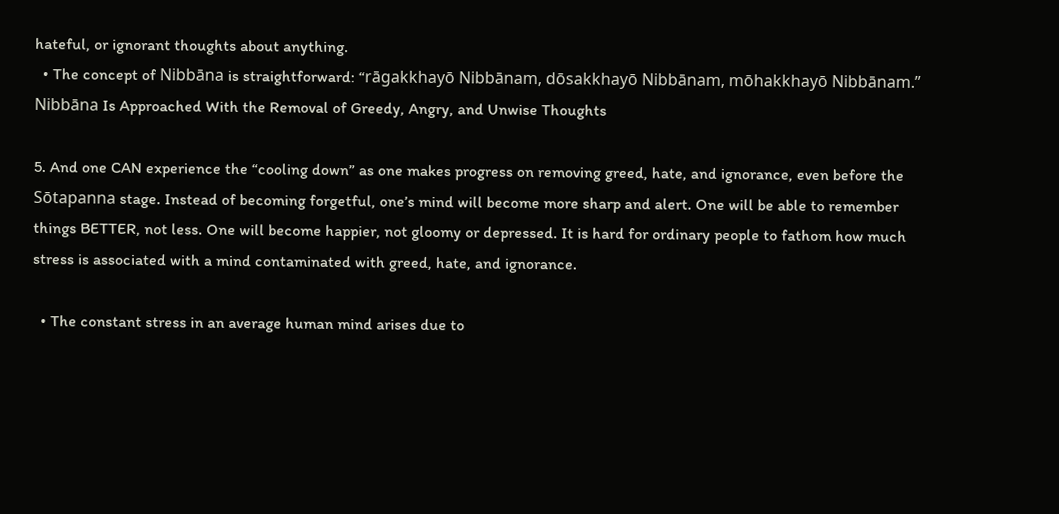hateful, or ignorant thoughts about anything.
  • The concept of Nibbāna is straightforward: “rāgakkhayō Nibbānam, dōsakkhayō Nibbānam, mōhakkhayō Nibbānam.”
Nibbāna Is Approached With the Removal of Greedy, Angry, and Unwise Thoughts

5. And one CAN experience the “cooling down” as one makes progress on removing greed, hate, and ignorance, even before the Sōtapanna stage. Instead of becoming forgetful, one’s mind will become more sharp and alert. One will be able to remember things BETTER, not less. One will become happier, not gloomy or depressed. It is hard for ordinary people to fathom how much stress is associated with a mind contaminated with greed, hate, and ignorance.

  • The constant stress in an average human mind arises due to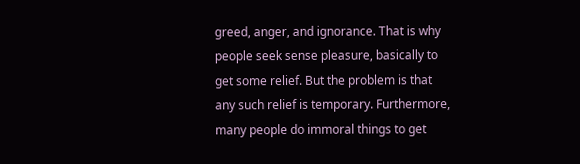greed, anger, and ignorance. That is why people seek sense pleasure, basically to get some relief. But the problem is that any such relief is temporary. Furthermore, many people do immoral things to get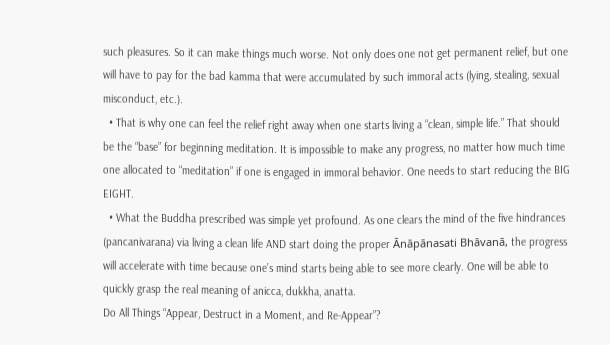such pleasures. So it can make things much worse. Not only does one not get permanent relief, but one will have to pay for the bad kamma that were accumulated by such immoral acts (lying, stealing, sexual misconduct, etc.).
  • That is why one can feel the relief right away when one starts living a “clean, simple life.” That should be the “base” for beginning meditation. It is impossible to make any progress, no matter how much time one allocated to “meditation” if one is engaged in immoral behavior. One needs to start reducing the BIG EIGHT.
  • What the Buddha prescribed was simple yet profound. As one clears the mind of the five hindrances (pancanivarana) via living a clean life AND start doing the proper Ānāpānasati Bhāvanā, the progress will accelerate with time because one’s mind starts being able to see more clearly. One will be able to quickly grasp the real meaning of anicca, dukkha, anatta.
Do All Things “Appear, Destruct in a Moment, and Re-Appear”?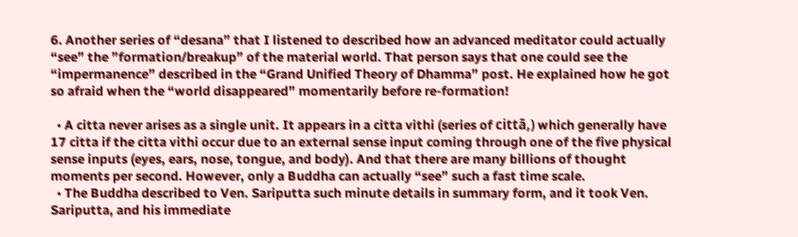6. Another series of “desana” that I listened to described how an advanced meditator could actually “see” the ”formation/breakup” of the material world. That person says that one could see the “impermanence” described in the “Grand Unified Theory of Dhamma” post. He explained how he got so afraid when the “world disappeared” momentarily before re-formation!

  • A citta never arises as a single unit. It appears in a citta vithi (series of cittā,) which generally have 17 citta if the citta vithi occur due to an external sense input coming through one of the five physical sense inputs (eyes, ears, nose, tongue, and body). And that there are many billions of thought moments per second. However, only a Buddha can actually “see” such a fast time scale.
  • The Buddha described to Ven. Sariputta such minute details in summary form, and it took Ven. Sariputta, and his immediate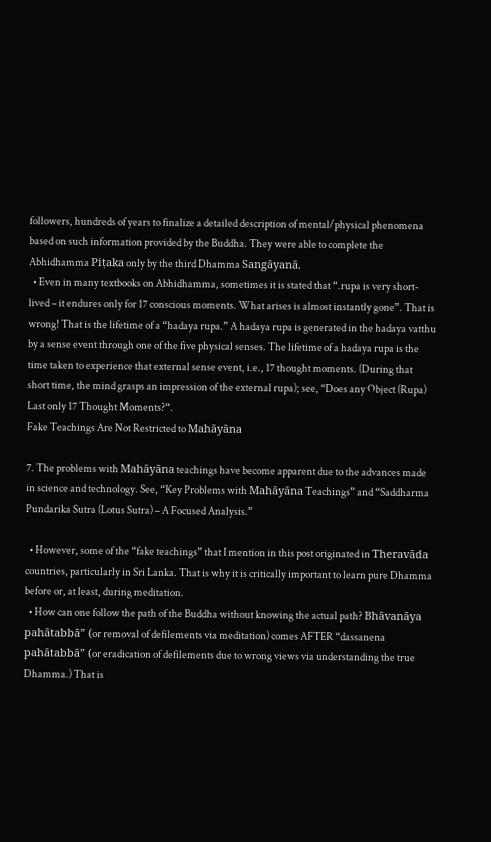followers, hundreds of years to finalize a detailed description of mental/physical phenomena based on such information provided by the Buddha. They were able to complete the Abhidhamma Piṭaka only by the third Dhamma Sangāyanā.
  • Even in many textbooks on Abhidhamma, sometimes it is stated that “.rupa is very short-lived – it endures only for 17 conscious moments. What arises is almost instantly gone”. That is wrong! That is the lifetime of a “hadaya rupa.” A hadaya rupa is generated in the hadaya vatthu by a sense event through one of the five physical senses. The lifetime of a hadaya rupa is the time taken to experience that external sense event, i.e., 17 thought moments. (During that short time, the mind grasps an impression of the external rupa); see, “Does any Object (Rupa) Last only 17 Thought Moments?“.
Fake Teachings Are Not Restricted to Mahāyāna

7. The problems with Mahāyāna teachings have become apparent due to the advances made in science and technology. See, “Key Problems with Mahāyāna Teachings” and “Saddharma Pundarika Sutra (Lotus Sutra) – A Focused Analysis.”

  • However, some of the “fake teachings” that I mention in this post originated in Theravāda countries, particularly in Sri Lanka. That is why it is critically important to learn pure Dhamma before or, at least, during meditation.
  • How can one follow the path of the Buddha without knowing the actual path? Bhāvanāya pahātabbā” (or removal of defilements via meditation) comes AFTER “dassanena pahātabbā” (or eradication of defilements due to wrong views via understanding the true Dhamma.) That is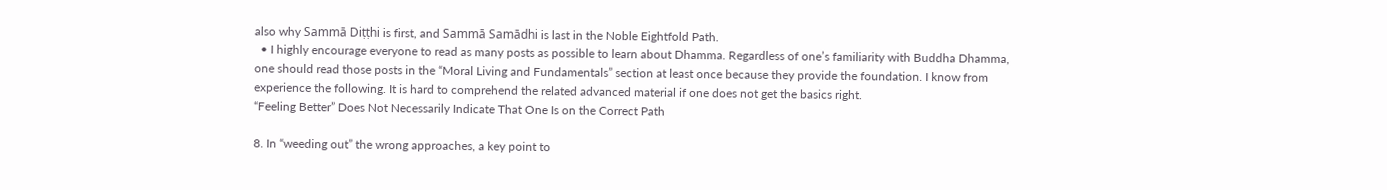also why Sammā Diṭṭhi is first, and Sammā Samādhi is last in the Noble Eightfold Path.
  • I highly encourage everyone to read as many posts as possible to learn about Dhamma. Regardless of one’s familiarity with Buddha Dhamma, one should read those posts in the “Moral Living and Fundamentals” section at least once because they provide the foundation. I know from experience the following. It is hard to comprehend the related advanced material if one does not get the basics right.
“Feeling Better” Does Not Necessarily Indicate That One Is on the Correct Path

8. In “weeding out” the wrong approaches, a key point to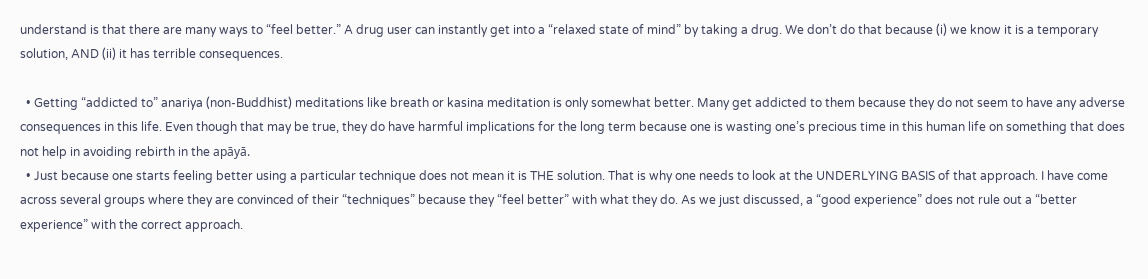understand is that there are many ways to “feel better.” A drug user can instantly get into a “relaxed state of mind” by taking a drug. We don’t do that because (i) we know it is a temporary solution, AND (ii) it has terrible consequences.

  • Getting “addicted to” anariya (non-Buddhist) meditations like breath or kasina meditation is only somewhat better. Many get addicted to them because they do not seem to have any adverse consequences in this life. Even though that may be true, they do have harmful implications for the long term because one is wasting one’s precious time in this human life on something that does not help in avoiding rebirth in the apāyā.
  • Just because one starts feeling better using a particular technique does not mean it is THE solution. That is why one needs to look at the UNDERLYING BASIS of that approach. I have come across several groups where they are convinced of their “techniques” because they “feel better” with what they do. As we just discussed, a “good experience” does not rule out a “better experience” with the correct approach.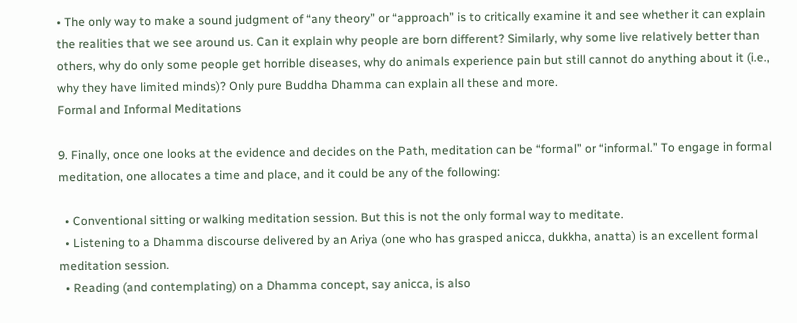• The only way to make a sound judgment of “any theory” or “approach” is to critically examine it and see whether it can explain the realities that we see around us. Can it explain why people are born different? Similarly, why some live relatively better than others, why do only some people get horrible diseases, why do animals experience pain but still cannot do anything about it (i.e., why they have limited minds)? Only pure Buddha Dhamma can explain all these and more.
Formal and Informal Meditations

9. Finally, once one looks at the evidence and decides on the Path, meditation can be “formal” or “informal.” To engage in formal meditation, one allocates a time and place, and it could be any of the following:

  • Conventional sitting or walking meditation session. But this is not the only formal way to meditate.
  • Listening to a Dhamma discourse delivered by an Ariya (one who has grasped anicca, dukkha, anatta) is an excellent formal meditation session.
  • Reading (and contemplating) on a Dhamma concept, say anicca, is also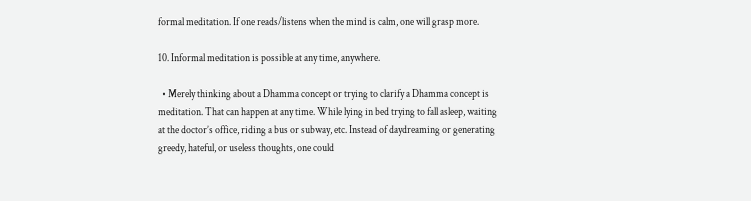formal meditation. If one reads/listens when the mind is calm, one will grasp more.

10. Informal meditation is possible at any time, anywhere.

  • Merely thinking about a Dhamma concept or trying to clarify a Dhamma concept is meditation. That can happen at any time. While lying in bed trying to fall asleep, waiting at the doctor’s office, riding a bus or subway, etc. Instead of daydreaming or generating greedy, hateful, or useless thoughts, one could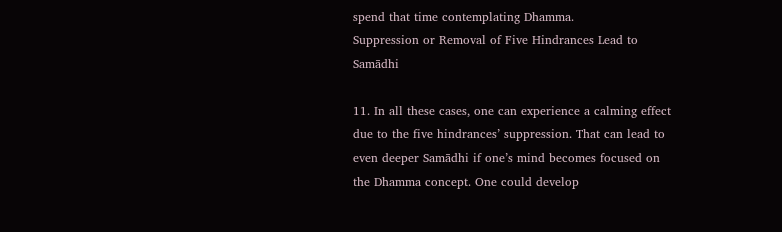spend that time contemplating Dhamma.
Suppression or Removal of Five Hindrances Lead to Samādhi

11. In all these cases, one can experience a calming effect due to the five hindrances’ suppression. That can lead to even deeper Samādhi if one’s mind becomes focused on the Dhamma concept. One could develop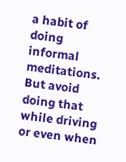a habit of doing informal meditations. But avoid doing that while driving or even when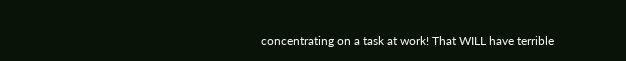concentrating on a task at work! That WILL have terrible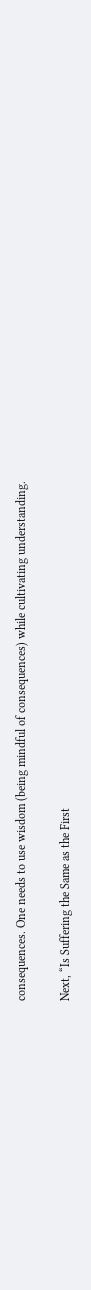consequences. One needs to use wisdom (being mindful of consequences) while cultivating understanding.

Next, “Is Suffering the Same as the First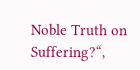Noble Truth on Suffering?“,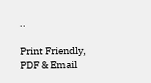..

Print Friendly, PDF & Email